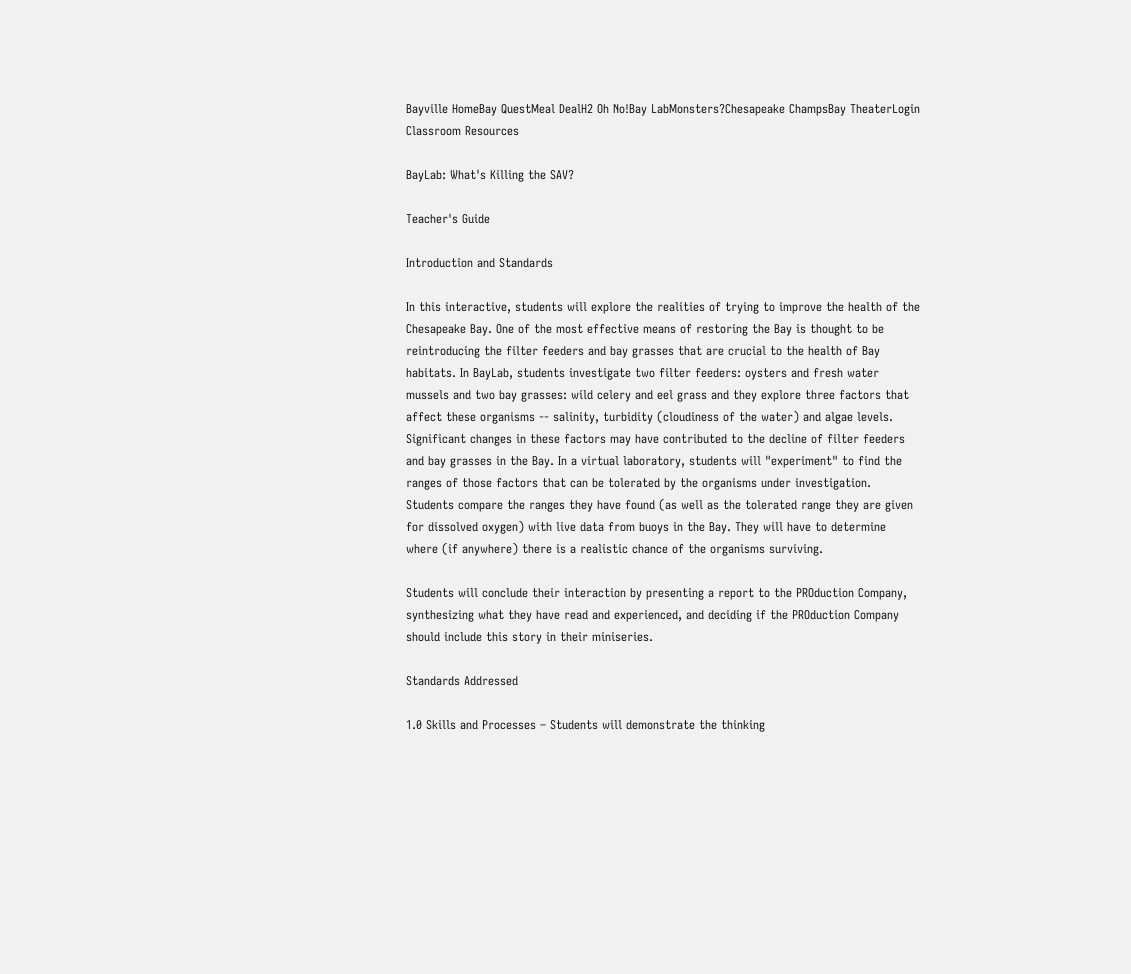Bayville HomeBay QuestMeal DealH2 Oh No!Bay LabMonsters?Chesapeake ChampsBay TheaterLogin
Classroom Resources

BayLab: What's Killing the SAV?

Teacher's Guide

Introduction and Standards

In this interactive, students will explore the realities of trying to improve the health of the Chesapeake Bay. One of the most effective means of restoring the Bay is thought to be reintroducing the filter feeders and bay grasses that are crucial to the health of Bay habitats. In BayLab, students investigate two filter feeders: oysters and fresh water mussels and two bay grasses: wild celery and eel grass and they explore three factors that affect these organisms -- salinity, turbidity (cloudiness of the water) and algae levels. Significant changes in these factors may have contributed to the decline of filter feeders and bay grasses in the Bay. In a virtual laboratory, students will "experiment" to find the ranges of those factors that can be tolerated by the organisms under investigation. Students compare the ranges they have found (as well as the tolerated range they are given for dissolved oxygen) with live data from buoys in the Bay. They will have to determine where (if anywhere) there is a realistic chance of the organisms surviving.

Students will conclude their interaction by presenting a report to the PROduction Company, synthesizing what they have read and experienced, and deciding if the PROduction Company should include this story in their miniseries.

Standards Addressed

1.0 Skills and Processes – Students will demonstrate the thinking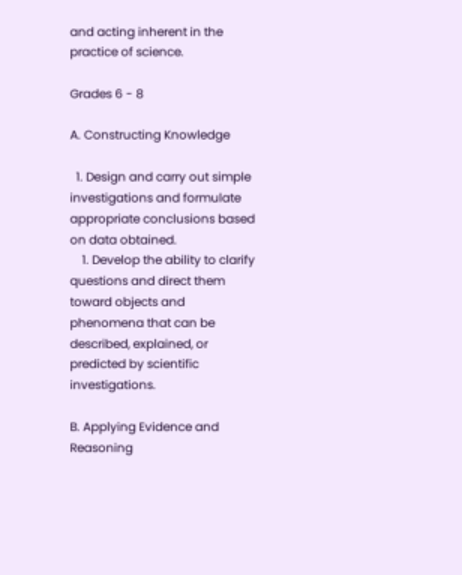and acting inherent in the practice of science.

Grades 6 - 8

A. Constructing Knowledge

  1. Design and carry out simple investigations and formulate appropriate conclusions based on data obtained.
    1. Develop the ability to clarify questions and direct them toward objects and phenomena that can be described, explained, or predicted by scientific investigations.

B. Applying Evidence and Reasoning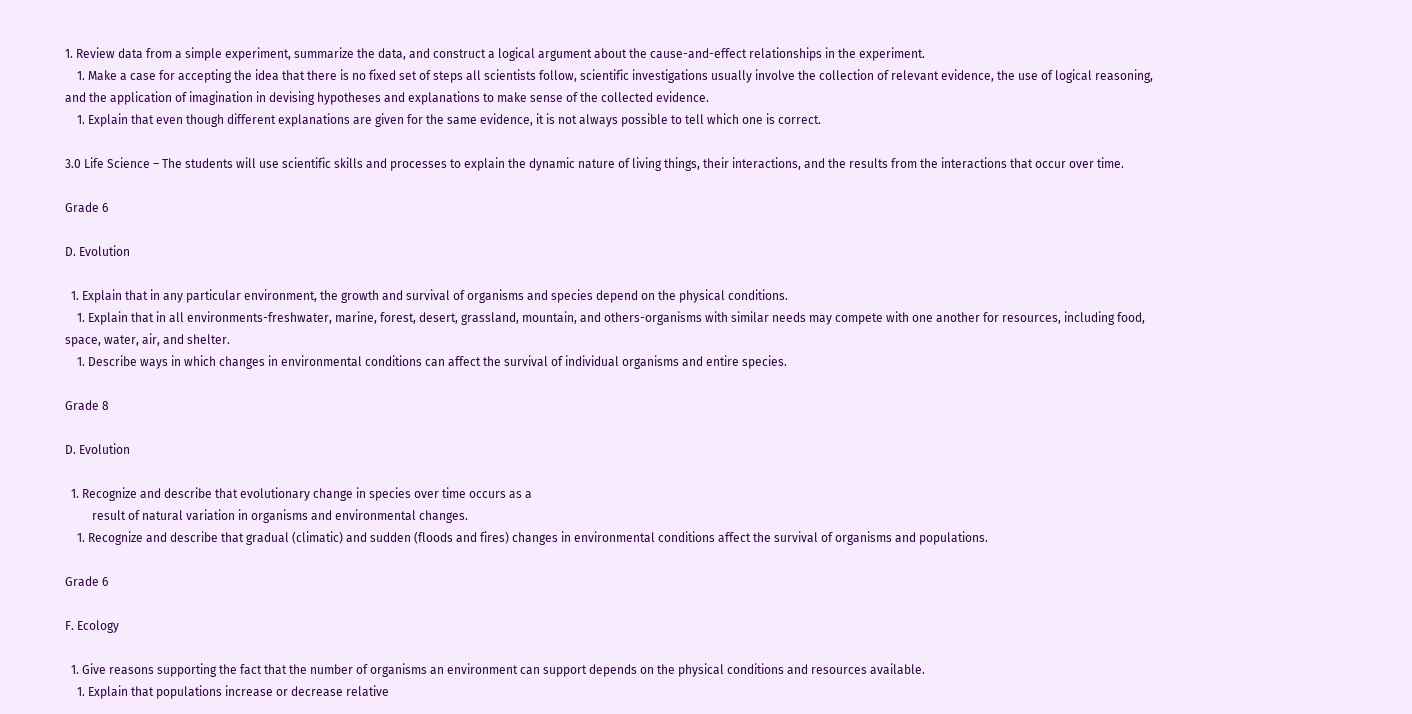1. Review data from a simple experiment, summarize the data, and construct a logical argument about the cause-and-effect relationships in the experiment.
    1. Make a case for accepting the idea that there is no fixed set of steps all scientists follow, scientific investigations usually involve the collection of relevant evidence, the use of logical reasoning, and the application of imagination in devising hypotheses and explanations to make sense of the collected evidence.
    1. Explain that even though different explanations are given for the same evidence, it is not always possible to tell which one is correct.

3.0 Life Science – The students will use scientific skills and processes to explain the dynamic nature of living things, their interactions, and the results from the interactions that occur over time.

Grade 6

D. Evolution

  1. Explain that in any particular environment, the growth and survival of organisms and species depend on the physical conditions.
    1. Explain that in all environments-freshwater, marine, forest, desert, grassland, mountain, and others-organisms with similar needs may compete with one another for resources, including food, space, water, air, and shelter.
    1. Describe ways in which changes in environmental conditions can affect the survival of individual organisms and entire species.

Grade 8

D. Evolution

  1. Recognize and describe that evolutionary change in species over time occurs as a
         result of natural variation in organisms and environmental changes.
    1. Recognize and describe that gradual (climatic) and sudden (floods and fires) changes in environmental conditions affect the survival of organisms and populations.

Grade 6

F. Ecology

  1. Give reasons supporting the fact that the number of organisms an environment can support depends on the physical conditions and resources available.
    1. Explain that populations increase or decrease relative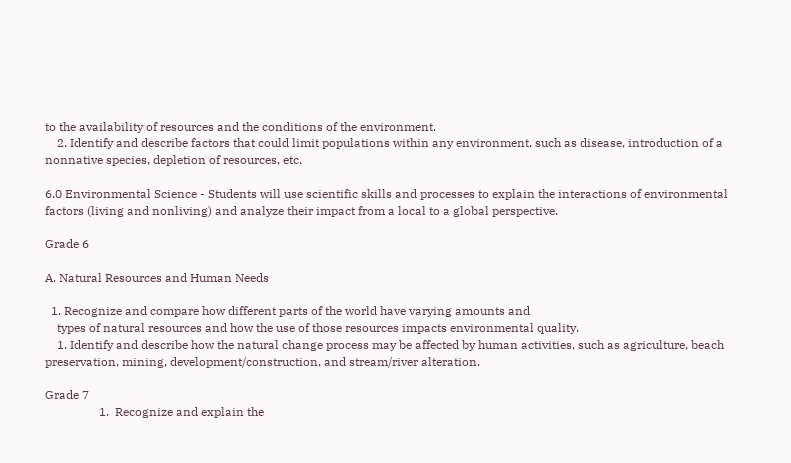to the availability of resources and the conditions of the environment.
    2. Identify and describe factors that could limit populations within any environment, such as disease, introduction of a nonnative species, depletion of resources, etc.

6.0 Environmental Science - Students will use scientific skills and processes to explain the interactions of environmental factors (living and nonliving) and analyze their impact from a local to a global perspective.

Grade 6

A. Natural Resources and Human Needs

  1. Recognize and compare how different parts of the world have varying amounts and
    types of natural resources and how the use of those resources impacts environmental quality.
    1. Identify and describe how the natural change process may be affected by human activities, such as agriculture, beach preservation, mining, development/construction, and stream/river alteration.

Grade 7
                  1.  Recognize and explain the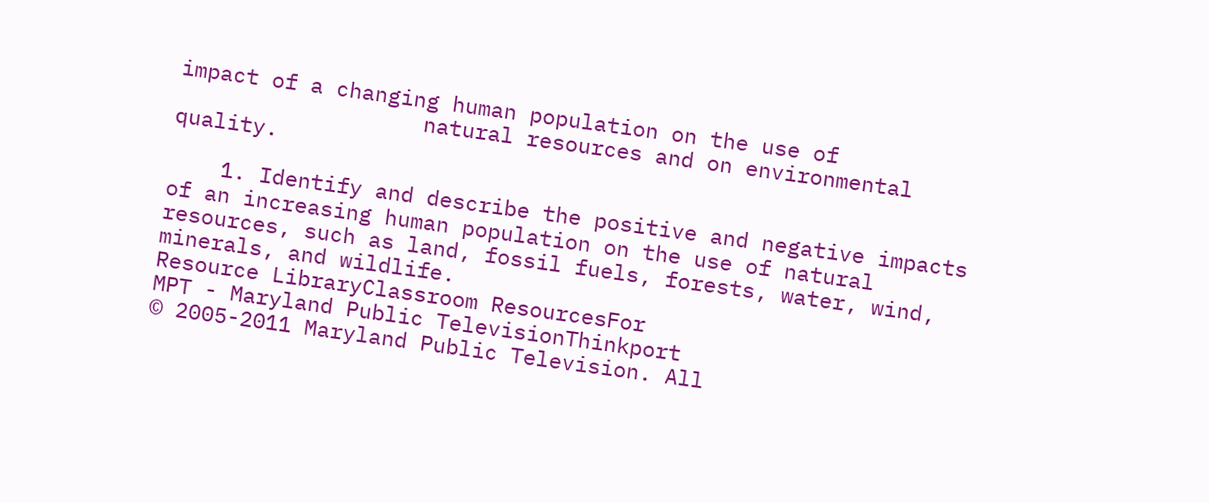impact of a changing human population on the use of
                   natural resources and on environmental quality.

    1. Identify and describe the positive and negative impacts of an increasing human population on the use of natural resources, such as land, fossil fuels, forests, water, wind, minerals, and wildlife.
Resource LibraryClassroom ResourcesFor
MPT - Maryland Public TelevisionThinkport
© 2005-2011 Maryland Public Television. All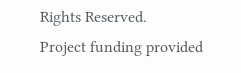Rights Reserved.
Project funding provided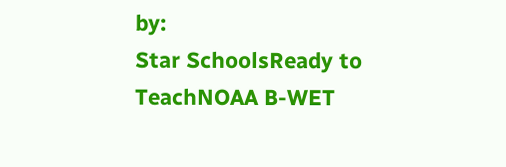by:
Star SchoolsReady to TeachNOAA B-WET